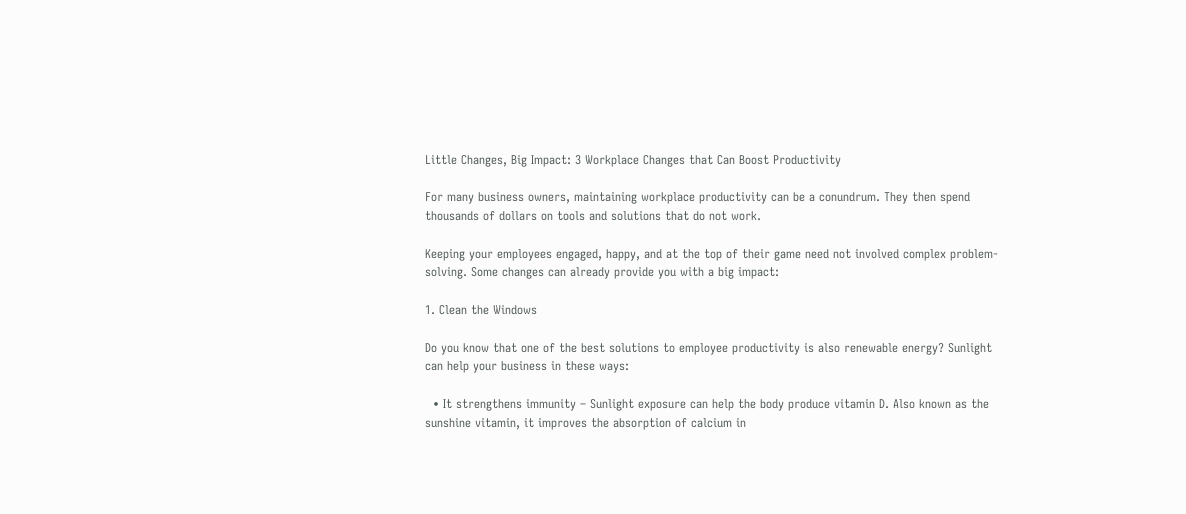Little Changes, Big Impact: 3 Workplace Changes that Can Boost Productivity

For many business owners, maintaining workplace productivity can be a conundrum. They then spend thousands of dollars on tools and solutions that do not work.

Keeping your employees engaged, happy, and at the top of their game need not involved complex problem-solving. Some changes can already provide you with a big impact:

1. Clean the Windows

Do you know that one of the best solutions to employee productivity is also renewable energy? Sunlight can help your business in these ways:

  • It strengthens immunity – Sunlight exposure can help the body produce vitamin D. Also known as the sunshine vitamin, it improves the absorption of calcium in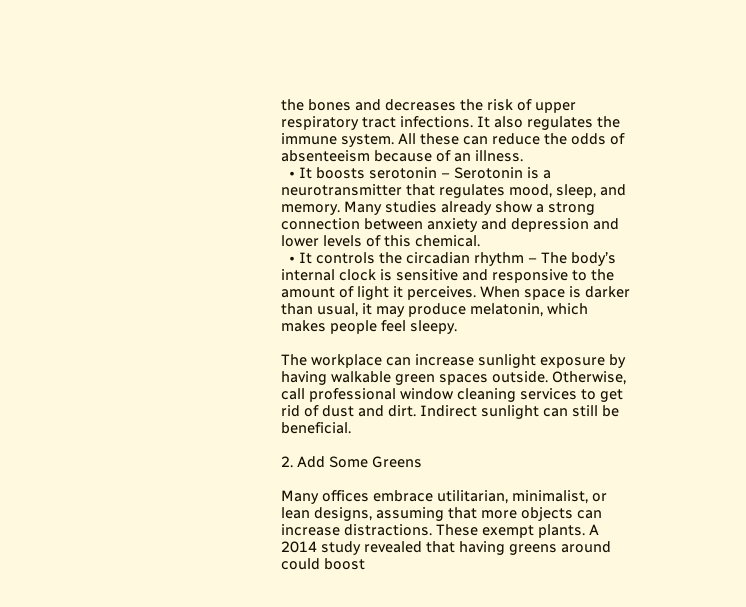the bones and decreases the risk of upper respiratory tract infections. It also regulates the immune system. All these can reduce the odds of absenteeism because of an illness.
  • It boosts serotonin – Serotonin is a neurotransmitter that regulates mood, sleep, and memory. Many studies already show a strong connection between anxiety and depression and lower levels of this chemical.
  • It controls the circadian rhythm – The body’s internal clock is sensitive and responsive to the amount of light it perceives. When space is darker than usual, it may produce melatonin, which makes people feel sleepy.

The workplace can increase sunlight exposure by having walkable green spaces outside. Otherwise, call professional window cleaning services to get rid of dust and dirt. Indirect sunlight can still be beneficial.

2. Add Some Greens

Many offices embrace utilitarian, minimalist, or lean designs, assuming that more objects can increase distractions. These exempt plants. A 2014 study revealed that having greens around could boost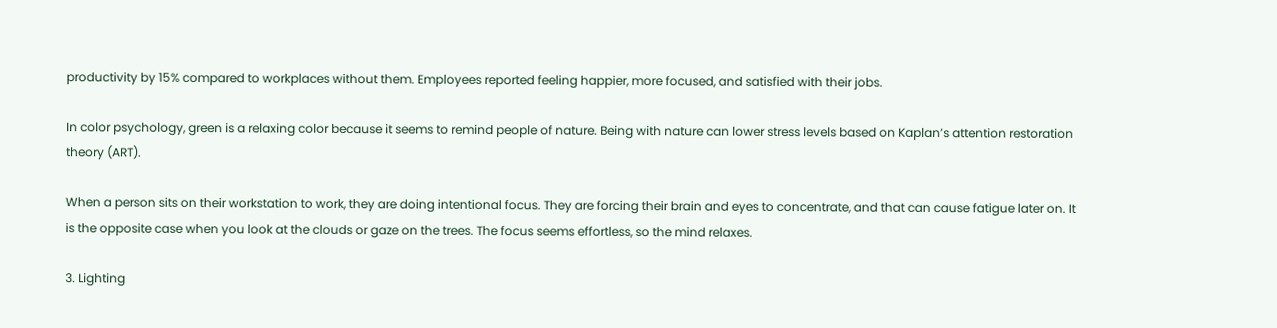productivity by 15% compared to workplaces without them. Employees reported feeling happier, more focused, and satisfied with their jobs.

In color psychology, green is a relaxing color because it seems to remind people of nature. Being with nature can lower stress levels based on Kaplan’s attention restoration theory (ART).

When a person sits on their workstation to work, they are doing intentional focus. They are forcing their brain and eyes to concentrate, and that can cause fatigue later on. It is the opposite case when you look at the clouds or gaze on the trees. The focus seems effortless, so the mind relaxes.

3. Lighting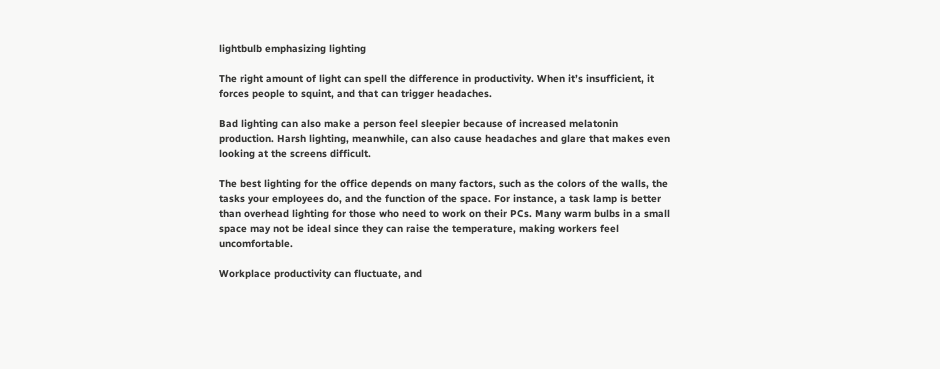lightbulb emphasizing lighting

The right amount of light can spell the difference in productivity. When it’s insufficient, it forces people to squint, and that can trigger headaches.

Bad lighting can also make a person feel sleepier because of increased melatonin production. Harsh lighting, meanwhile, can also cause headaches and glare that makes even looking at the screens difficult.

The best lighting for the office depends on many factors, such as the colors of the walls, the tasks your employees do, and the function of the space. For instance, a task lamp is better than overhead lighting for those who need to work on their PCs. Many warm bulbs in a small space may not be ideal since they can raise the temperature, making workers feel uncomfortable.

Workplace productivity can fluctuate, and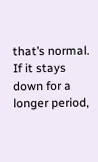that’s normal. If it stays down for a longer period,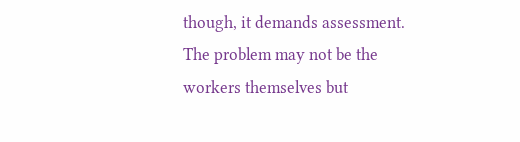though, it demands assessment. The problem may not be the workers themselves but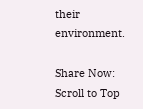their environment.

Share Now:
Scroll to Top